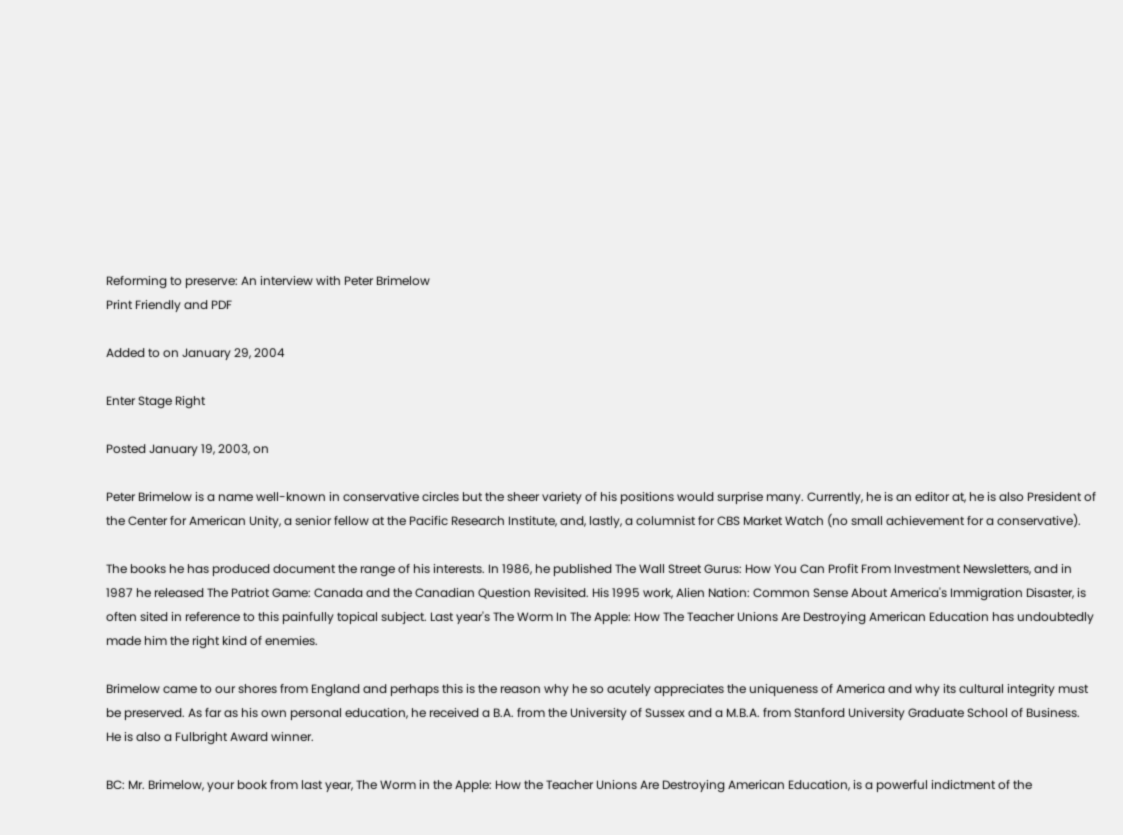Reforming to preserve: An interview with Peter Brimelow
Print Friendly and PDF

Added to on January 29, 2004

Enter Stage Right

Posted January 19, 2003, on

Peter Brimelow is a name well-known in conservative circles but the sheer variety of his positions would surprise many. Currently, he is an editor at, he is also President of the Center for American Unity, a senior fellow at the Pacific Research Institute, and, lastly, a columnist for CBS Market Watch (no small achievement for a conservative).

The books he has produced document the range of his interests. In 1986, he published The Wall Street Gurus: How You Can Profit From Investment Newsletters, and in 1987 he released The Patriot Game: Canada and the Canadian Question Revisited. His 1995 work, Alien Nation: Common Sense About America's Immigration Disaster, is often sited in reference to this painfully topical subject. Last year's The Worm In The Apple: How The Teacher Unions Are Destroying American Education has undoubtedly made him the right kind of enemies.

Brimelow came to our shores from England and perhaps this is the reason why he so acutely appreciates the uniqueness of America and why its cultural integrity must be preserved. As far as his own personal education, he received a B.A. from the University of Sussex and a M.B.A. from Stanford University Graduate School of Business. He is also a Fulbright Award winner.

BC: Mr. Brimelow, your book from last year, The Worm in the Apple: How the Teacher Unions Are Destroying American Education, is a powerful indictment of the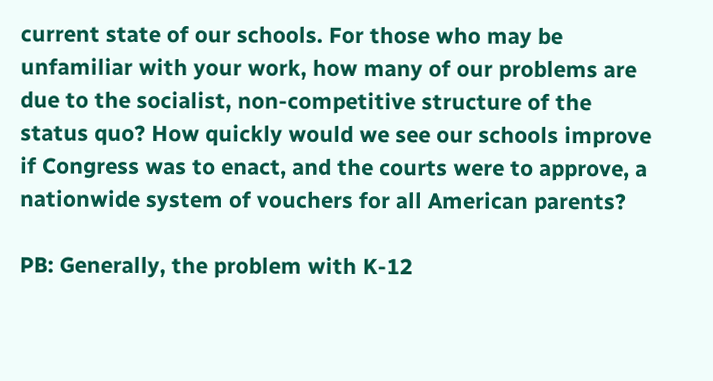current state of our schools. For those who may be unfamiliar with your work, how many of our problems are due to the socialist, non-competitive structure of the status quo? How quickly would we see our schools improve if Congress was to enact, and the courts were to approve, a nationwide system of vouchers for all American parents?

PB: Generally, the problem with K-12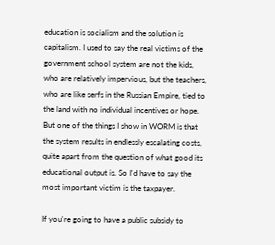education is socialism and the solution is capitalism. I used to say the real victims of the government school system are not the kids, who are relatively impervious, but the teachers, who are like serfs in the Russian Empire, tied to the land with no individual incentives or hope. But one of the things I show in WORM is that the system results in endlessly escalating costs, quite apart from the question of what good its educational output is. So I'd have to say the most important victim is the taxpayer.

If you're going to have a public subsidy to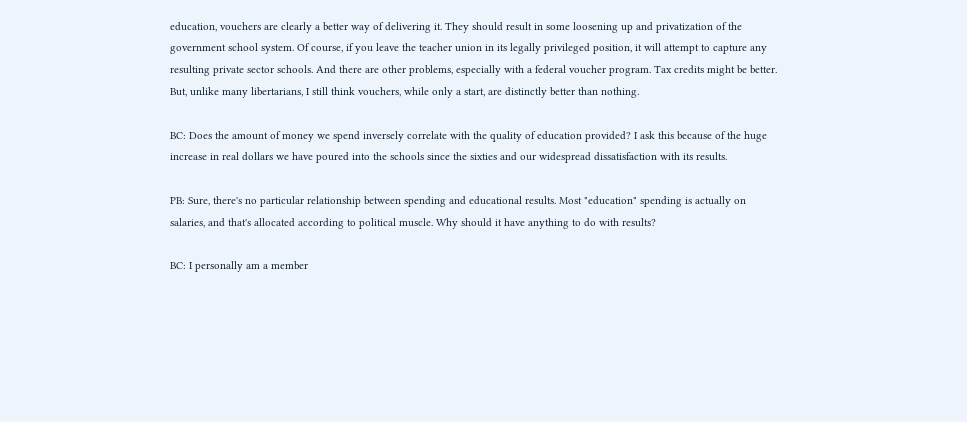education, vouchers are clearly a better way of delivering it. They should result in some loosening up and privatization of the government school system. Of course, if you leave the teacher union in its legally privileged position, it will attempt to capture any resulting private sector schools. And there are other problems, especially with a federal voucher program. Tax credits might be better. But, unlike many libertarians, I still think vouchers, while only a start, are distinctly better than nothing.

BC: Does the amount of money we spend inversely correlate with the quality of education provided? I ask this because of the huge increase in real dollars we have poured into the schools since the sixties and our widespread dissatisfaction with its results.

PB: Sure, there's no particular relationship between spending and educational results. Most "education" spending is actually on salaries, and that's allocated according to political muscle. Why should it have anything to do with results?

BC: I personally am a member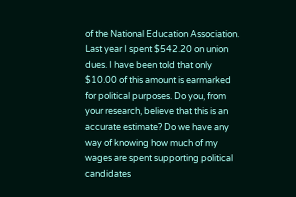of the National Education Association. Last year I spent $542.20 on union dues. I have been told that only $10.00 of this amount is earmarked for political purposes. Do you, from your research, believe that this is an accurate estimate? Do we have any way of knowing how much of my wages are spent supporting political candidates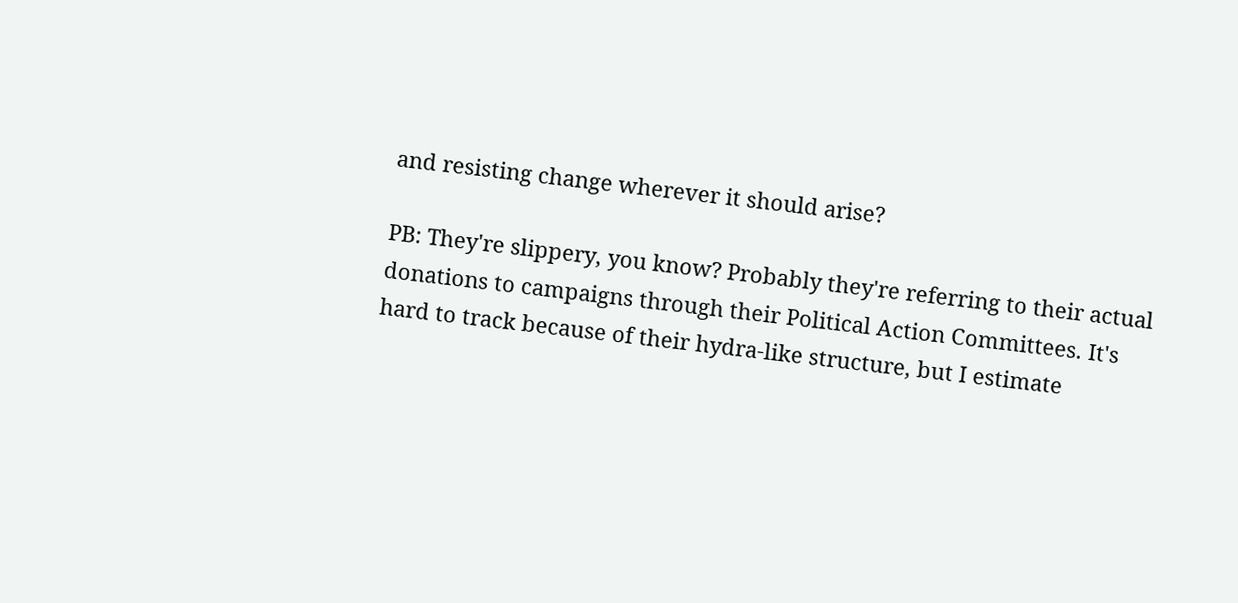and resisting change wherever it should arise?

PB: They're slippery, you know? Probably they're referring to their actual donations to campaigns through their Political Action Committees. It's hard to track because of their hydra-like structure, but I estimate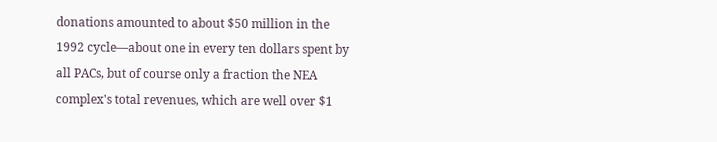donations amounted to about $50 million in the 1992 cycle—about one in every ten dollars spent by all PACs, but of course only a fraction the NEA complex's total revenues, which are well over $1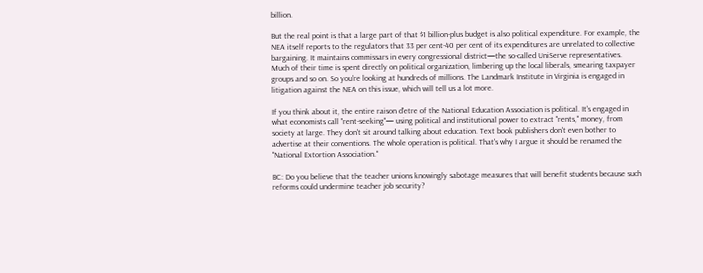billion.

But the real point is that a large part of that $1 billion-plus budget is also political expenditure. For example, the NEA itself reports to the regulators that 33 per cent-40 per cent of its expenditures are unrelated to collective bargaining. It maintains commissars in every congressional district—the so-called UniServe representatives. Much of their time is spent directly on political organization, limbering up the local liberals, smearing taxpayer groups and so on. So you're looking at hundreds of millions. The Landmark Institute in Virginia is engaged in litigation against the NEA on this issue, which will tell us a lot more.

If you think about it, the entire raison d'etre of the National Education Association is political. It's engaged in what economists call "rent-seeking"— using political and institutional power to extract "rents," money, from society at large. They don't sit around talking about education. Text book publishers don't even bother to advertise at their conventions. The whole operation is political. That's why I argue it should be renamed the "National Extortion Association."

BC: Do you believe that the teacher unions knowingly sabotage measures that will benefit students because such reforms could undermine teacher job security?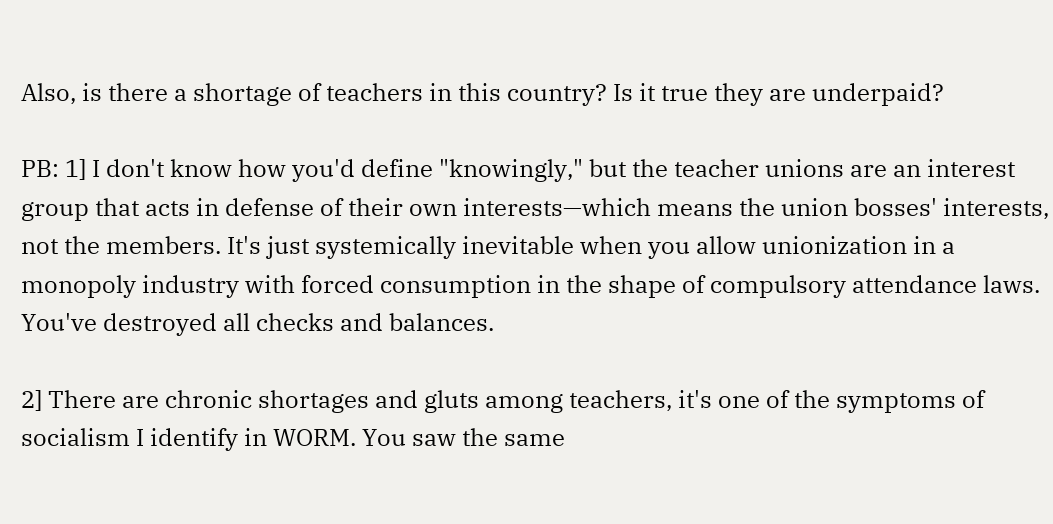Also, is there a shortage of teachers in this country? Is it true they are underpaid?

PB: 1] I don't know how you'd define "knowingly," but the teacher unions are an interest group that acts in defense of their own interests—which means the union bosses' interests, not the members. It's just systemically inevitable when you allow unionization in a monopoly industry with forced consumption in the shape of compulsory attendance laws. You've destroyed all checks and balances.

2] There are chronic shortages and gluts among teachers, it's one of the symptoms of socialism I identify in WORM. You saw the same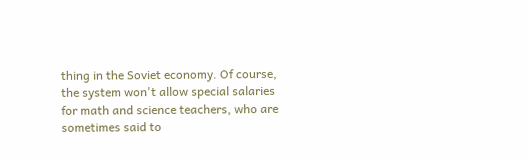thing in the Soviet economy. Of course, the system won't allow special salaries for math and science teachers, who are sometimes said to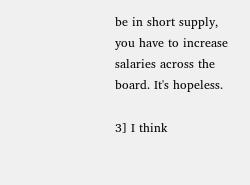be in short supply, you have to increase salaries across the board. It's hopeless.

3] I think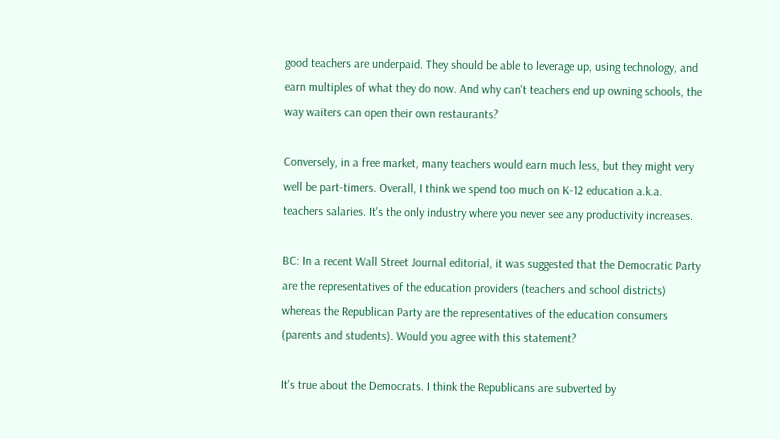good teachers are underpaid. They should be able to leverage up, using technology, and earn multiples of what they do now. And why can't teachers end up owning schools, the way waiters can open their own restaurants?

Conversely, in a free market, many teachers would earn much less, but they might very well be part-timers. Overall, I think we spend too much on K-12 education a.k.a. teachers salaries. It's the only industry where you never see any productivity increases.

BC: In a recent Wall Street Journal editorial, it was suggested that the Democratic Party are the representatives of the education providers (teachers and school districts) whereas the Republican Party are the representatives of the education consumers (parents and students). Would you agree with this statement?

It's true about the Democrats. I think the Republicans are subverted by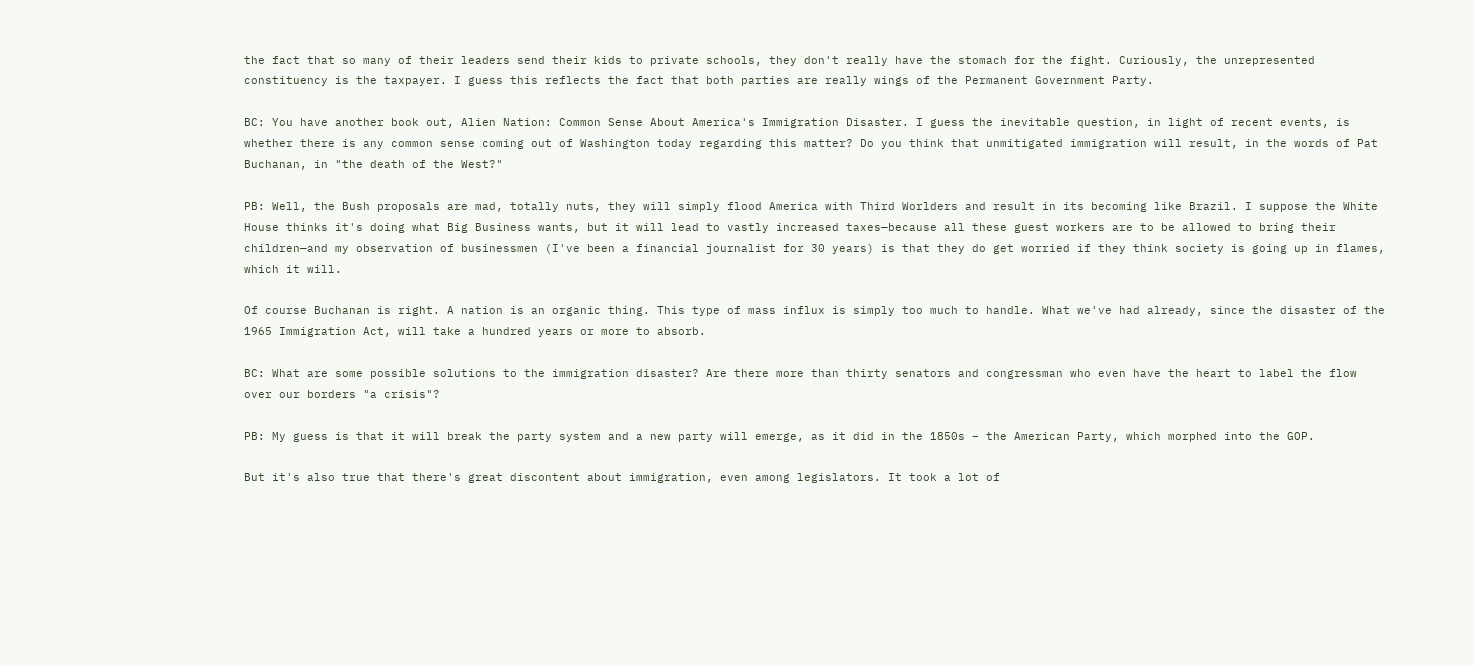the fact that so many of their leaders send their kids to private schools, they don't really have the stomach for the fight. Curiously, the unrepresented constituency is the taxpayer. I guess this reflects the fact that both parties are really wings of the Permanent Government Party.

BC: You have another book out, Alien Nation: Common Sense About America's Immigration Disaster. I guess the inevitable question, in light of recent events, is whether there is any common sense coming out of Washington today regarding this matter? Do you think that unmitigated immigration will result, in the words of Pat Buchanan, in "the death of the West?"

PB: Well, the Bush proposals are mad, totally nuts, they will simply flood America with Third Worlders and result in its becoming like Brazil. I suppose the White House thinks it's doing what Big Business wants, but it will lead to vastly increased taxes—because all these guest workers are to be allowed to bring their children—and my observation of businessmen (I've been a financial journalist for 30 years) is that they do get worried if they think society is going up in flames, which it will.

Of course Buchanan is right. A nation is an organic thing. This type of mass influx is simply too much to handle. What we've had already, since the disaster of the 1965 Immigration Act, will take a hundred years or more to absorb.

BC: What are some possible solutions to the immigration disaster? Are there more than thirty senators and congressman who even have the heart to label the flow over our borders "a crisis"?

PB: My guess is that it will break the party system and a new party will emerge, as it did in the 1850s – the American Party, which morphed into the GOP.

But it's also true that there's great discontent about immigration, even among legislators. It took a lot of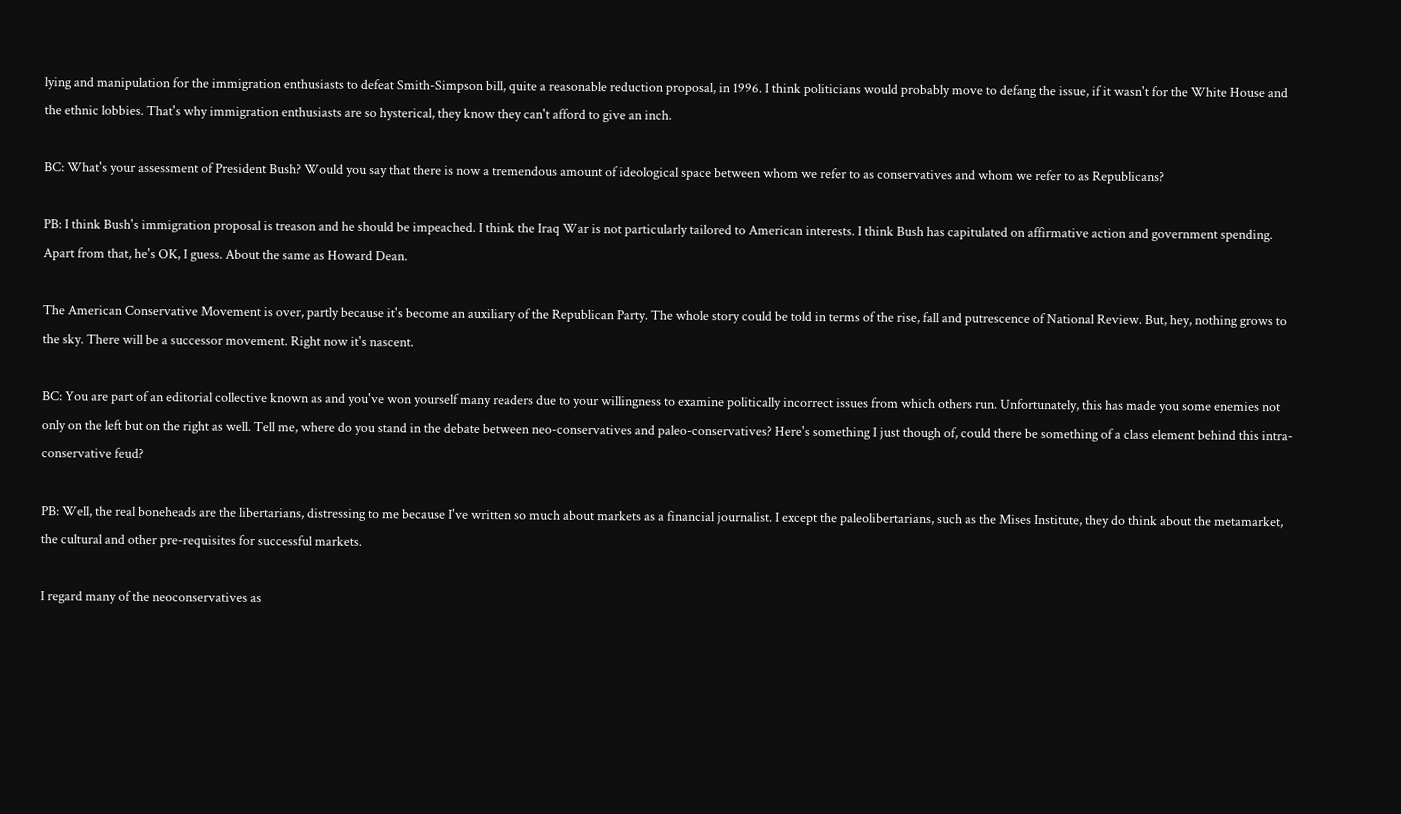lying and manipulation for the immigration enthusiasts to defeat Smith-Simpson bill, quite a reasonable reduction proposal, in 1996. I think politicians would probably move to defang the issue, if it wasn't for the White House and the ethnic lobbies. That's why immigration enthusiasts are so hysterical, they know they can't afford to give an inch.

BC: What's your assessment of President Bush? Would you say that there is now a tremendous amount of ideological space between whom we refer to as conservatives and whom we refer to as Republicans?

PB: I think Bush's immigration proposal is treason and he should be impeached. I think the Iraq War is not particularly tailored to American interests. I think Bush has capitulated on affirmative action and government spending. Apart from that, he's OK, I guess. About the same as Howard Dean.

The American Conservative Movement is over, partly because it's become an auxiliary of the Republican Party. The whole story could be told in terms of the rise, fall and putrescence of National Review. But, hey, nothing grows to the sky. There will be a successor movement. Right now it's nascent.

BC: You are part of an editorial collective known as and you've won yourself many readers due to your willingness to examine politically incorrect issues from which others run. Unfortunately, this has made you some enemies not only on the left but on the right as well. Tell me, where do you stand in the debate between neo-conservatives and paleo-conservatives? Here's something I just though of, could there be something of a class element behind this intra-conservative feud?

PB: Well, the real boneheads are the libertarians, distressing to me because I've written so much about markets as a financial journalist. I except the paleolibertarians, such as the Mises Institute, they do think about the metamarket, the cultural and other pre-requisites for successful markets.

I regard many of the neoconservatives as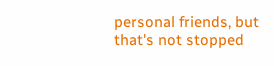personal friends, but that's not stopped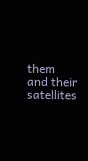them and their satellites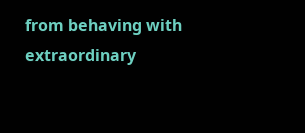from behaving with extraordinary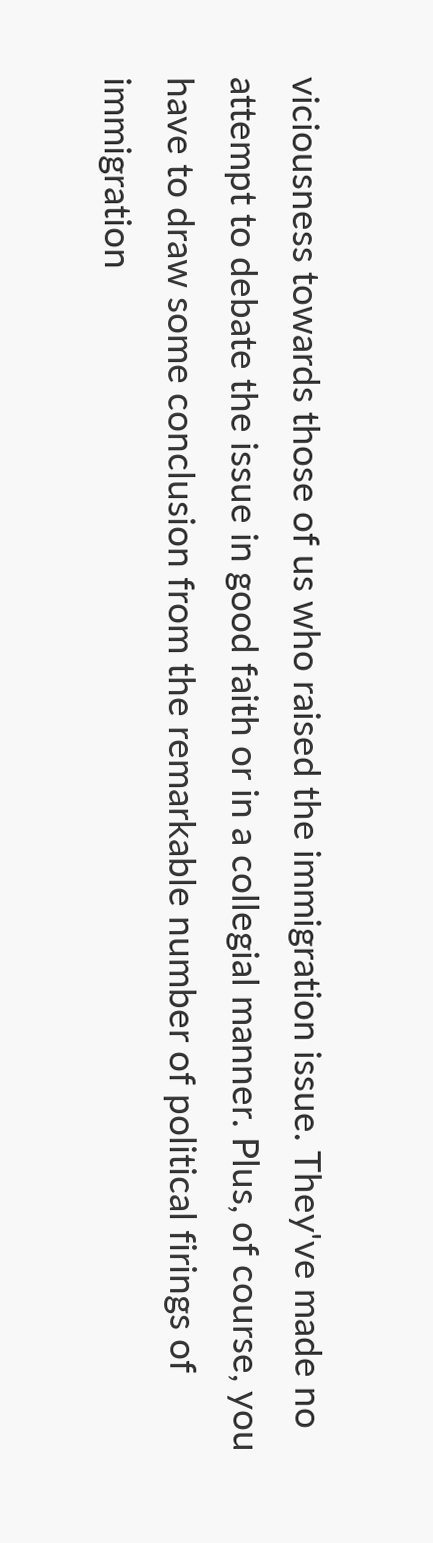viciousness towards those of us who raised the immigration issue. They've made no attempt to debate the issue in good faith or in a collegial manner. Plus, of course, you have to draw some conclusion from the remarkable number of political firings of immigration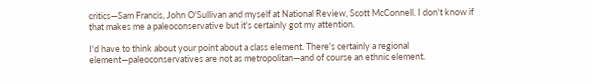critics—Sam Francis, John O'Sullivan and myself at National Review, Scott McConnell. I don't know if that makes me a paleoconservative but it's certainly got my attention.

I'd have to think about your point about a class element. There's certainly a regional element—paleoconservatives are not as metropolitan—and of course an ethnic element.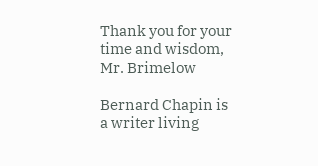Thank you for your time and wisdom, Mr. Brimelow

Bernard Chapin is a writer living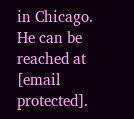in Chicago. He can be reached at [email protected].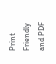Print Friendly and PDF